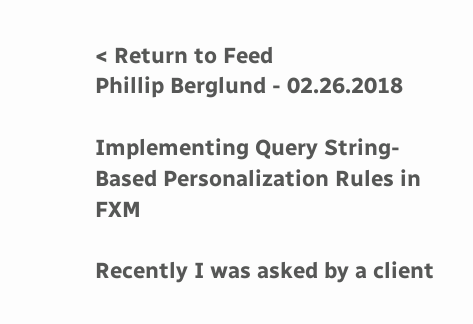< Return to Feed
Phillip Berglund - 02.26.2018

Implementing Query String-Based Personalization Rules in FXM

Recently I was asked by a client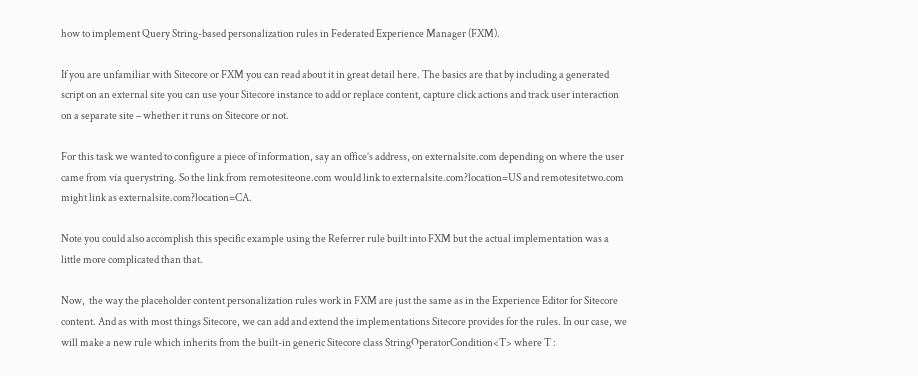how to implement Query String-based personalization rules in Federated Experience Manager (FXM).

If you are unfamiliar with Sitecore or FXM you can read about it in great detail here. The basics are that by including a generated script on an external site you can use your Sitecore instance to add or replace content, capture click actions and track user interaction on a separate site – whether it runs on Sitecore or not.

For this task we wanted to configure a piece of information, say an office’s address, on externalsite.com depending on where the user came from via querystring. So the link from remotesiteone.com would link to externalsite.com?location=US and remotesitetwo.com might link as externalsite.com?location=CA.

Note you could also accomplish this specific example using the Referrer rule built into FXM but the actual implementation was a little more complicated than that.

Now,  the way the placeholder content personalization rules work in FXM are just the same as in the Experience Editor for Sitecore content. And as with most things Sitecore, we can add and extend the implementations Sitecore provides for the rules. In our case, we will make a new rule which inherits from the built-in generic Sitecore class StringOperatorCondition<T> where T :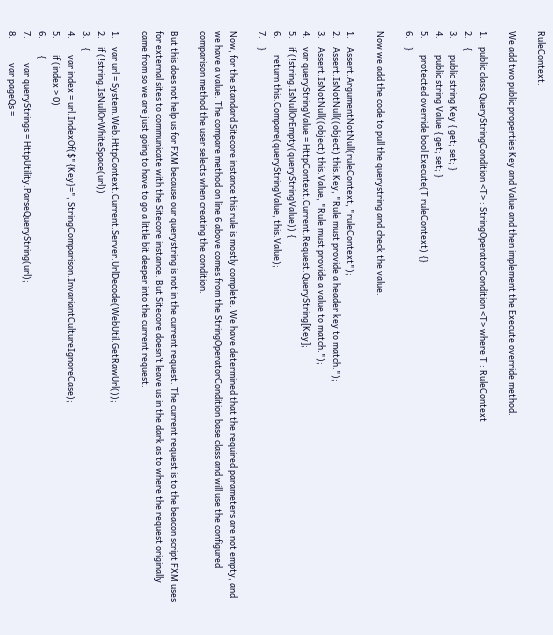RuleContext.

We add two public properties Key and Value and then implement the Execute override method.

1.    public class QueryStringCondition <T> : StringOperatorCondition <T> where T : RuleContext
2.    {
3.        public string Key { get; set; }
4.        public string Value { get; set; }
5.        protected override bool Execute(T ruleContext) {}
6.    }

Now we add the code to pull the querystring and check the value.

1.    Assert.ArgumentNotNull(ruleContext, "ruleContext");
2.    Assert.IsNotNull((object) this.Key, "Rule must provide a header key to match.");
3.    Assert.IsNotNull((object) this.Value, "Rule must provide a value to match.");
4.    var queryStringValue = HttpContext.Current.Request.QueryString[Key];
5.    if (!string.IsNullOrEmpty(queryStringValue)) {
6.        return this.Compare(queryStringValue, this.Value);
7.    }

Now, for the standard Sitecore instance this rule is mostly complete. We have determined that the required parameters are not empty, and we have a value. The compare method on line 6 above comes from the StringOperatorCondition base class and will use the configured comparison method the user selects when creating the condition.

But this does not help us for FXM because our querystring is not in the current request. The current request is to the beacon script FXM uses for external sites to communicate with the Sitecore instance. But Sitecore doesn’t leave us in the dark as to where the request originally came from so we are just going to have to go a little bit deeper into the current request.

1.    var url = System.Web.HttpContext.Current.Server.UrlDecode(WebUtil.GetRawUrl());
2.    if (!string.IsNullOrWhiteSpace(url))
3.    {
4.        var index = url.IndexOf($"{Key}=", StringComparison.InvariantCultureIgnoreCase);
5.        if (index > 0)
6.        {
7.            var queryStrings = HttpUtility.ParseQueryString(url);
8.            var pageQs =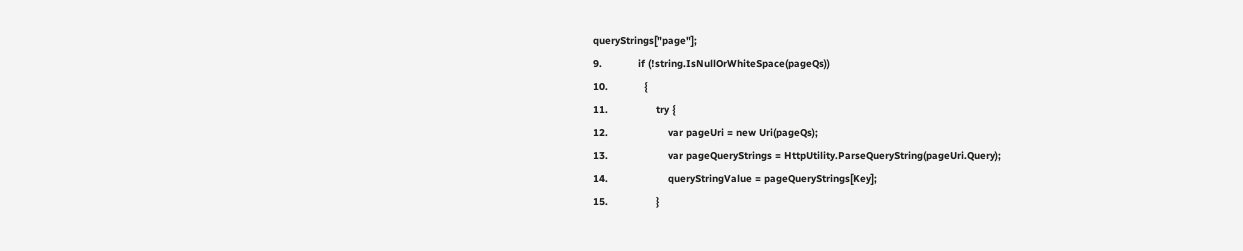queryStrings["page"];
9.            if (!string.IsNullOrWhiteSpace(pageQs))
10.            {
11.                try {
12.                    var pageUri = new Uri(pageQs);
13.                    var pageQueryStrings = HttpUtility.ParseQueryString(pageUri.Query);
14.                    queryStringValue = pageQueryStrings[Key];
15.                }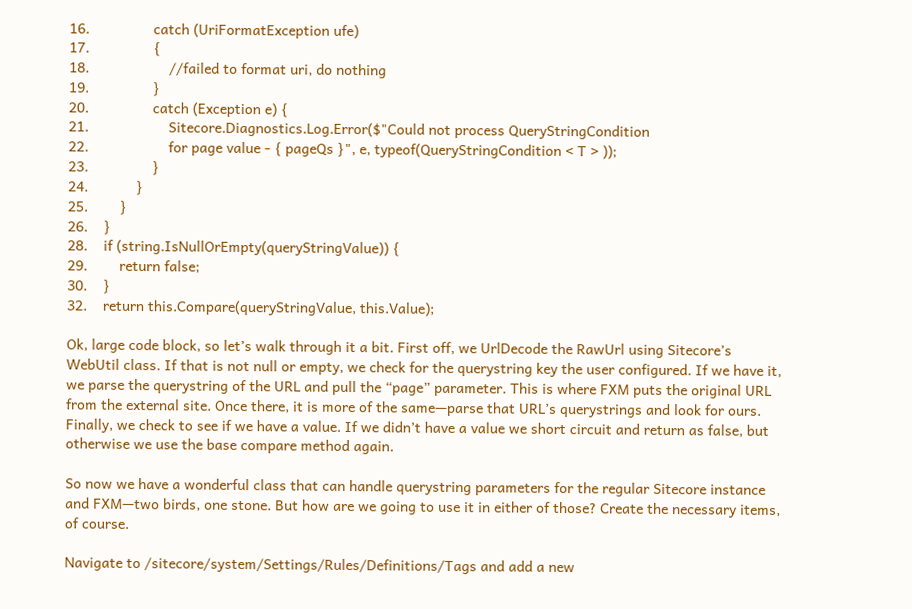16.                catch (UriFormatException ufe)
17.                {
18.                    //failed to format uri, do nothing
19.                }
20.                catch (Exception e) {
21.                    Sitecore.Diagnostics.Log.Error($"Could not process QueryStringCondition
22.                    for page value - { pageQs }", e, typeof(QueryStringCondition < T > ));
23.                }
24.            }
25.        }
26.    }
28.    if (string.IsNullOrEmpty(queryStringValue)) {
29.        return false;
30.    }
32.    return this.Compare(queryStringValue, this.Value);

Ok, large code block, so let’s walk through it a bit. First off, we UrlDecode the RawUrl using Sitecore’s WebUtil class. If that is not null or empty, we check for the querystring key the user configured. If we have it, we parse the querystring of the URL and pull the “page” parameter. This is where FXM puts the original URL from the external site. Once there, it is more of the same—parse that URL’s querystrings and look for ours. Finally, we check to see if we have a value. If we didn’t have a value we short circuit and return as false, but otherwise we use the base compare method again.

So now we have a wonderful class that can handle querystring parameters for the regular Sitecore instance and FXM—two birds, one stone. But how are we going to use it in either of those? Create the necessary items, of course.

Navigate to /sitecore/system/Settings/Rules/Definitions/Tags and add a new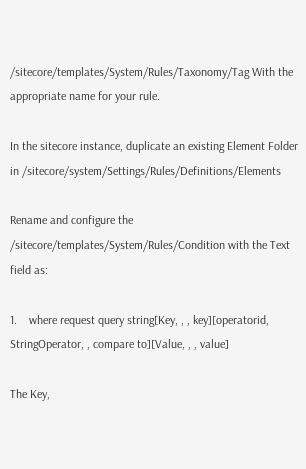/sitecore/templates/System/Rules/Taxonomy/Tag With the appropriate name for your rule.

In the sitecore instance, duplicate an existing Element Folder in /sitecore/system/Settings/Rules/Definitions/Elements

Rename and configure the /sitecore/templates/System/Rules/Condition with the Text field as:

1.    where request query string[Key, , , key][operatorid, StringOperator, , compare to][Value, , , value]

The Key,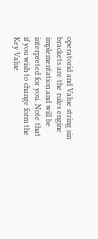operatorid and Value string sin brackets are the rules engine implementation and will be interpreted for you. Note that if you wish to change form the Key Value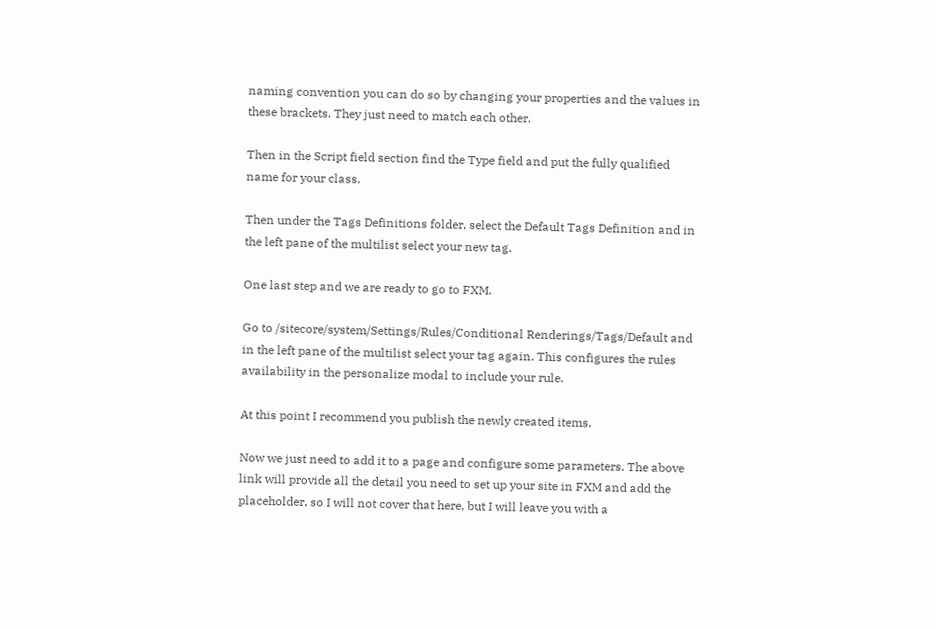naming convention you can do so by changing your properties and the values in these brackets. They just need to match each other.

Then in the Script field section find the Type field and put the fully qualified name for your class.

Then under the Tags Definitions folder, select the Default Tags Definition and in the left pane of the multilist select your new tag.

One last step and we are ready to go to FXM.

Go to /sitecore/system/Settings/Rules/Conditional Renderings/Tags/Default and in the left pane of the multilist select your tag again. This configures the rules availability in the personalize modal to include your rule.

At this point I recommend you publish the newly created items.

Now we just need to add it to a page and configure some parameters. The above link will provide all the detail you need to set up your site in FXM and add the placeholder, so I will not cover that here, but I will leave you with a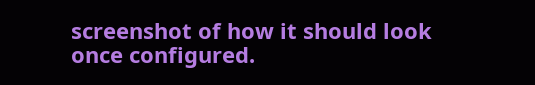screenshot of how it should look once configured.